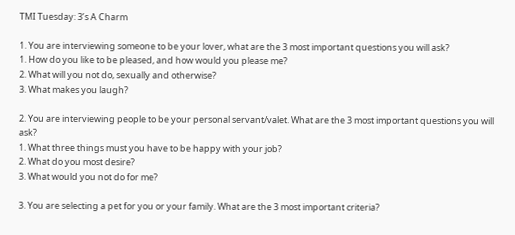TMI Tuesday: 3’s A Charm

1. You are interviewing someone to be your lover, what are the 3 most important questions you will ask?
1. How do you like to be pleased, and how would you please me?
2. What will you not do, sexually and otherwise?
3. What makes you laugh?

2. You are interviewing people to be your personal servant/valet. What are the 3 most important questions you will ask?
1. What three things must you have to be happy with your job?
2. What do you most desire?
3. What would you not do for me?

3. You are selecting a pet for you or your family. What are the 3 most important criteria?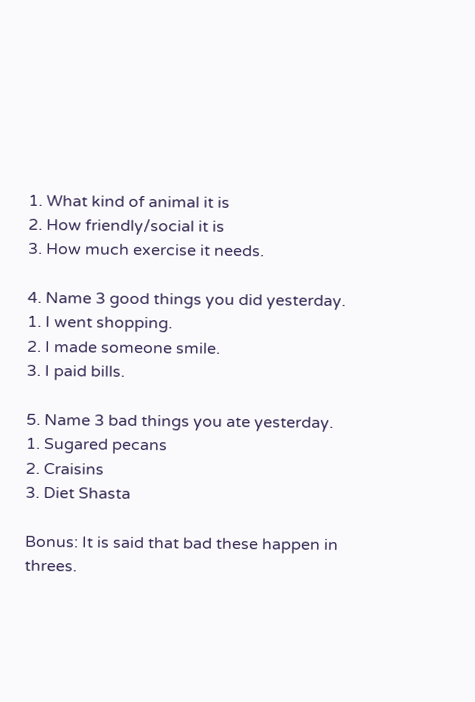1. What kind of animal it is
2. How friendly/social it is
3. How much exercise it needs.

4. Name 3 good things you did yesterday.
1. I went shopping.
2. I made someone smile.
3. I paid bills.

5. Name 3 bad things you ate yesterday.
1. Sugared pecans
2. Craisins
3. Diet Shasta

Bonus: It is said that bad these happen in threes.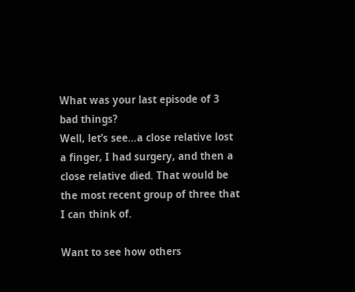What was your last episode of 3 bad things?
Well, let’s see…a close relative lost a finger, I had surgery, and then a close relative died. That would be the most recent group of three that I can think of.

Want to see how others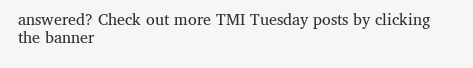answered? Check out more TMI Tuesday posts by clicking the banner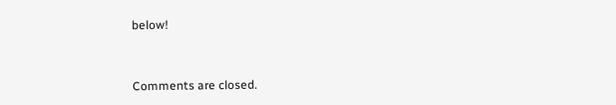below!


Comments are closed.